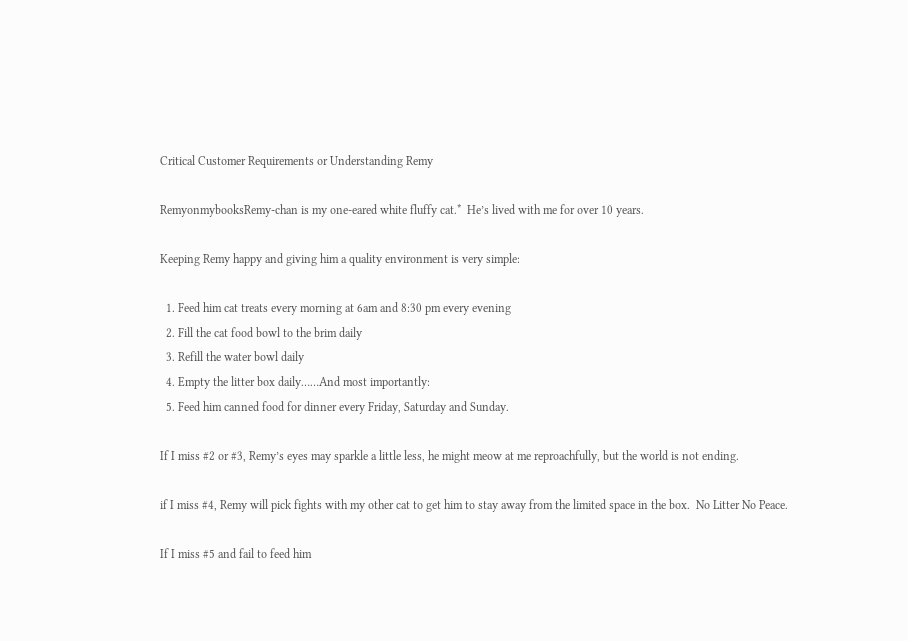Critical Customer Requirements or Understanding Remy

RemyonmybooksRemy-chan is my one-eared white fluffy cat.*  He’s lived with me for over 10 years.

Keeping Remy happy and giving him a quality environment is very simple:

  1. Feed him cat treats every morning at 6am and 8:30 pm every evening
  2. Fill the cat food bowl to the brim daily
  3. Refill the water bowl daily
  4. Empty the litter box daily……And most importantly:
  5. Feed him canned food for dinner every Friday, Saturday and Sunday.

If I miss #2 or #3, Remy’s eyes may sparkle a little less, he might meow at me reproachfully, but the world is not ending.

if I miss #4, Remy will pick fights with my other cat to get him to stay away from the limited space in the box.  No Litter No Peace.

If I miss #5 and fail to feed him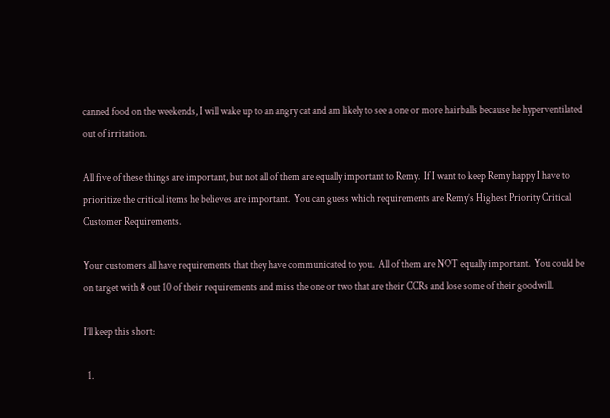canned food on the weekends, I will wake up to an angry cat and am likely to see a one or more hairballs because he hyperventilated out of irritation.

All five of these things are important, but not all of them are equally important to Remy.  If I want to keep Remy happy I have to prioritize the critical items he believes are important.  You can guess which requirements are Remy’s Highest Priority Critical Customer Requirements.

Your customers all have requirements that they have communicated to you.  All of them are NOT equally important.  You could be on target with 8 out 10 of their requirements and miss the one or two that are their CCRs and lose some of their goodwill.

I’ll keep this short:

  1.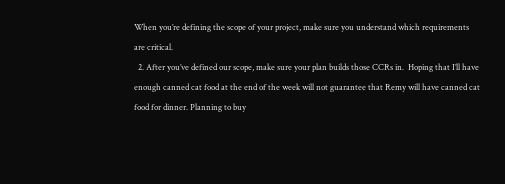When you’re defining the scope of your project, make sure you understand which requirements are critical.
  2. After you’ve defined our scope, make sure your plan builds those CCRs in.  Hoping that I’ll have enough canned cat food at the end of the week will not guarantee that Remy will have canned cat food for dinner. Planning to buy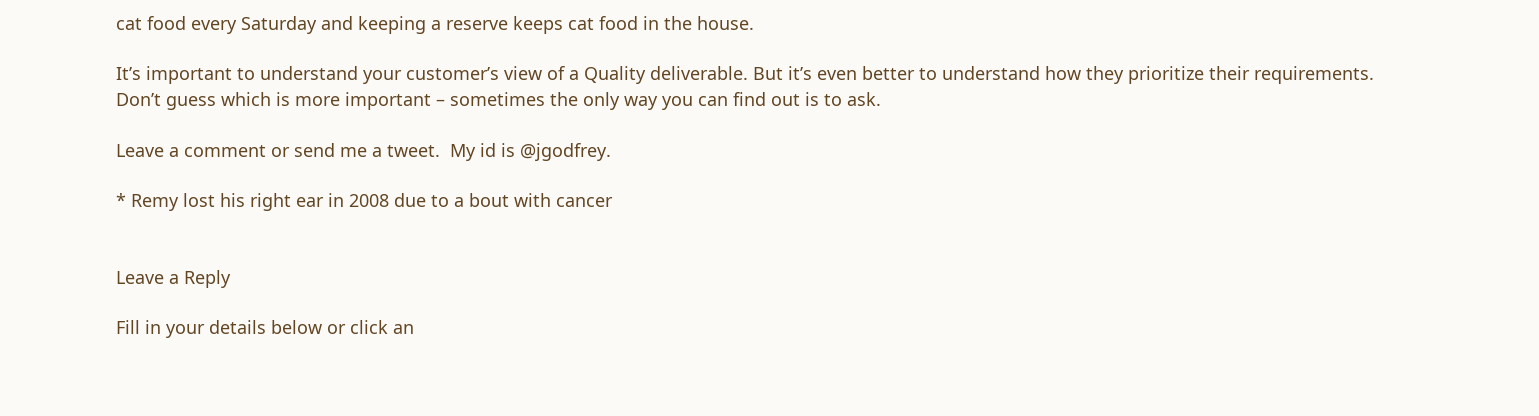cat food every Saturday and keeping a reserve keeps cat food in the house.

It’s important to understand your customer’s view of a Quality deliverable. But it’s even better to understand how they prioritize their requirements.  Don’t guess which is more important – sometimes the only way you can find out is to ask.

Leave a comment or send me a tweet.  My id is @jgodfrey.

* Remy lost his right ear in 2008 due to a bout with cancer


Leave a Reply

Fill in your details below or click an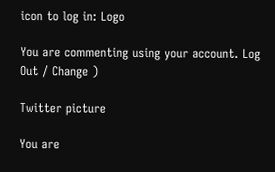icon to log in: Logo

You are commenting using your account. Log Out / Change )

Twitter picture

You are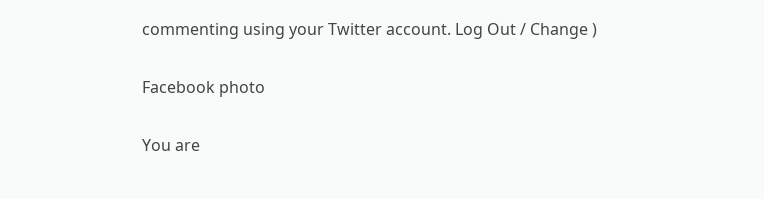commenting using your Twitter account. Log Out / Change )

Facebook photo

You are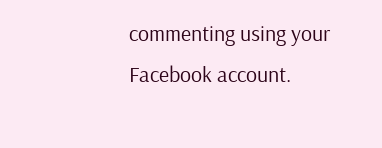commenting using your Facebook account.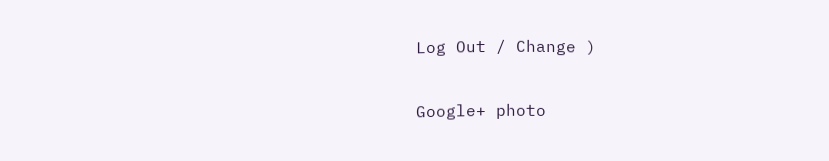Log Out / Change )

Google+ photo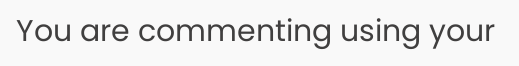You are commenting using your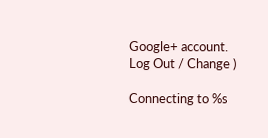Google+ account. Log Out / Change )

Connecting to %s